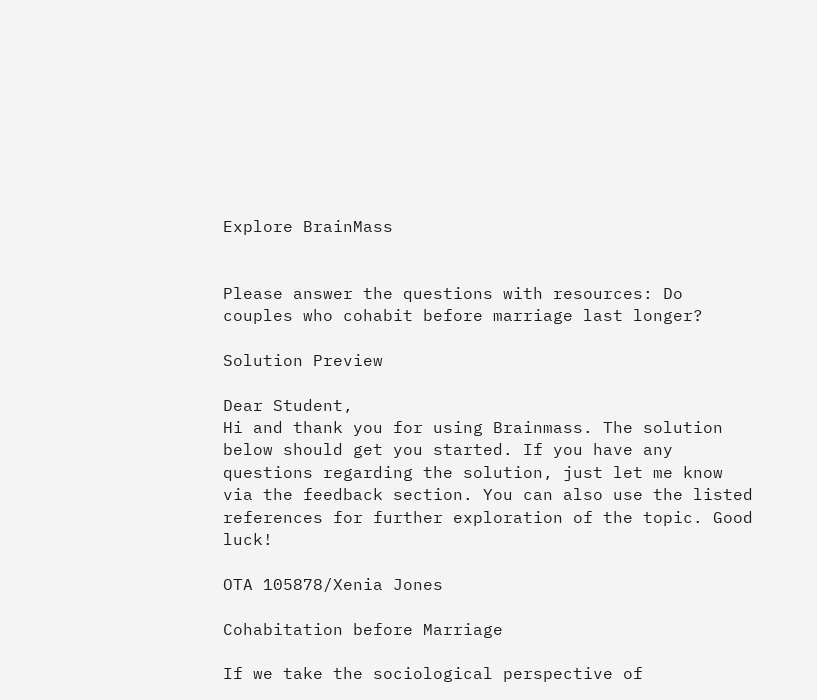Explore BrainMass


Please answer the questions with resources: Do couples who cohabit before marriage last longer?

Solution Preview

Dear Student,
Hi and thank you for using Brainmass. The solution below should get you started. If you have any questions regarding the solution, just let me know via the feedback section. You can also use the listed references for further exploration of the topic. Good luck!

OTA 105878/Xenia Jones

Cohabitation before Marriage

If we take the sociological perspective of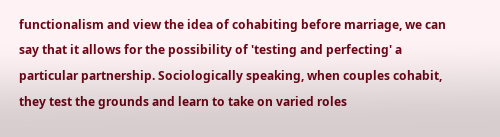functionalism and view the idea of cohabiting before marriage, we can say that it allows for the possibility of 'testing and perfecting' a particular partnership. Sociologically speaking, when couples cohabit, they test the grounds and learn to take on varied roles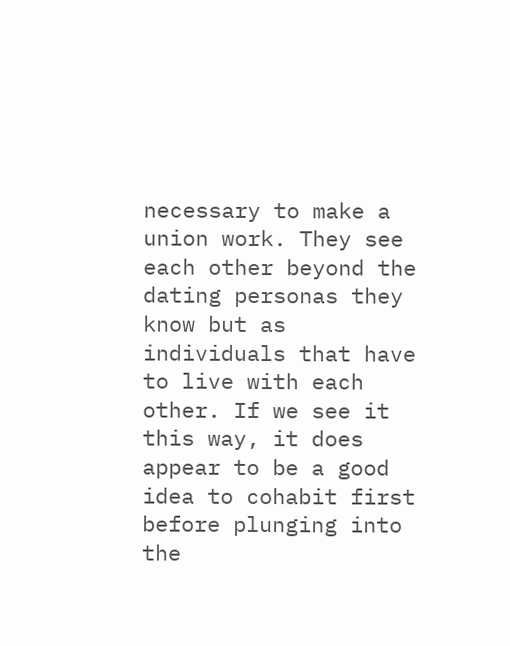necessary to make a union work. They see each other beyond the dating personas they know but as individuals that have to live with each other. If we see it this way, it does appear to be a good idea to cohabit first before plunging into the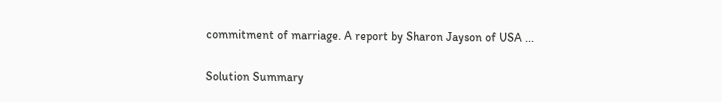commitment of marriage. A report by Sharon Jayson of USA ...

Solution Summary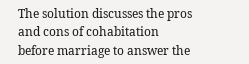The solution discusses the pros and cons of cohabitation before marriage to answer the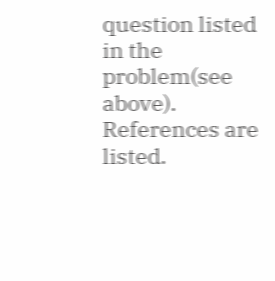question listed in the problem(see above). References are listed.